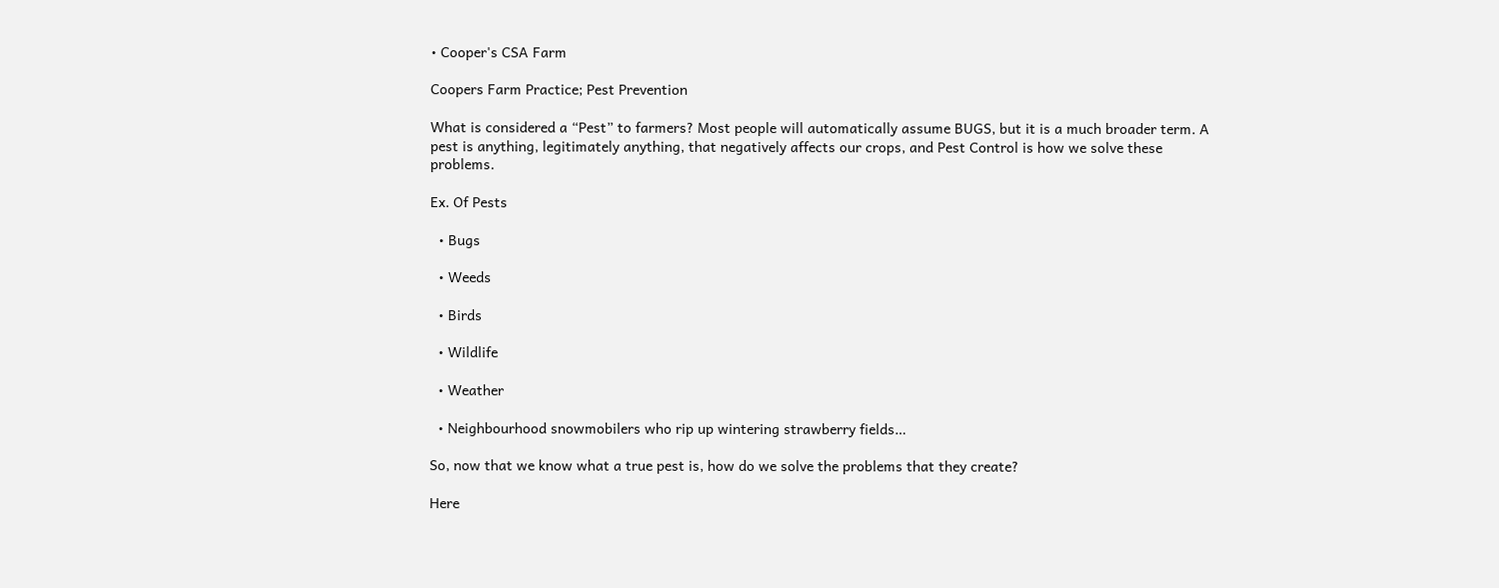• Cooper's CSA Farm

Coopers Farm Practice; Pest Prevention

What is considered a “Pest” to farmers? Most people will automatically assume BUGS, but it is a much broader term. A pest is anything, legitimately anything, that negatively affects our crops, and Pest Control is how we solve these problems.

Ex. Of Pests

  • Bugs

  • Weeds

  • Birds

  • Wildlife

  • Weather

  • Neighbourhood snowmobilers who rip up wintering strawberry fields…

So, now that we know what a true pest is, how do we solve the problems that they create?

Here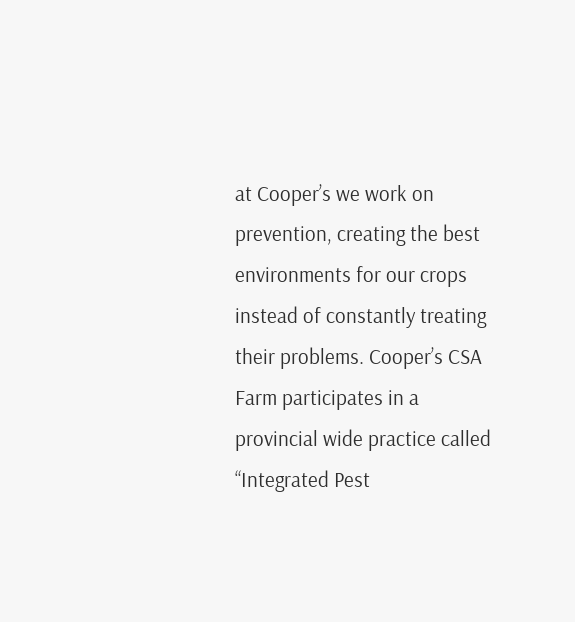at Cooper’s we work on prevention, creating the best environments for our crops instead of constantly treating their problems. Cooper’s CSA Farm participates in a provincial wide practice called “Integrated Pest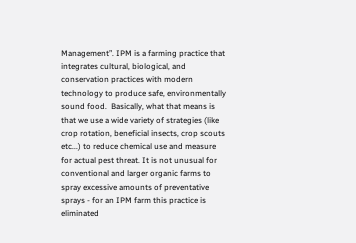Management”. IPM is a farming practice that integrates cultural, biological, and conservation practices with modern technology to produce safe, environmentally sound food.  Basically, what that means is that we use a wide variety of strategies (like crop rotation, beneficial insects, crop scouts etc...) to reduce chemical use and measure for actual pest threat. It is not unusual for conventional and larger organic farms to spray excessive amounts of preventative sprays - for an IPM farm this practice is eliminated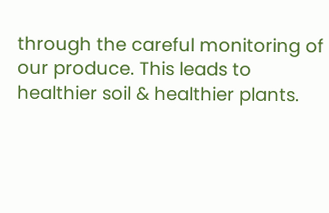through the careful monitoring of our produce. This leads to healthier soil & healthier plants.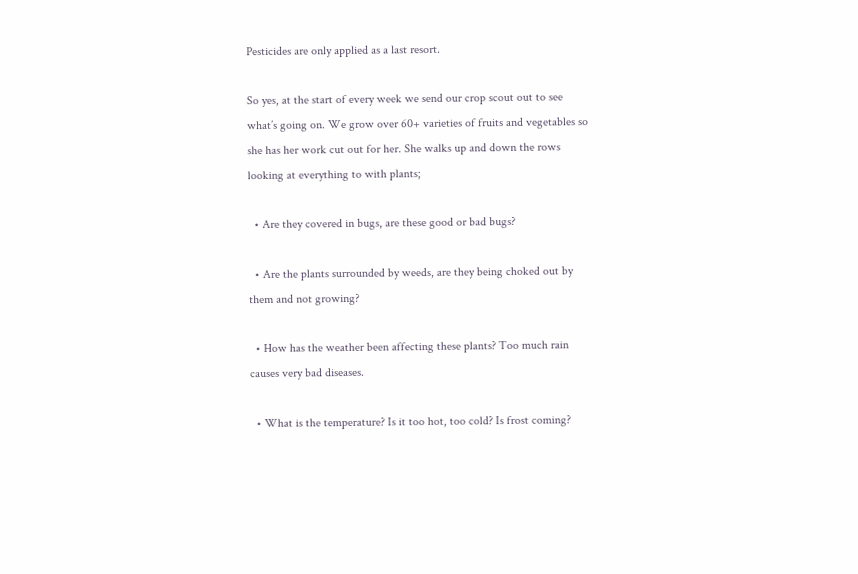Pesticides are only applied as a last resort.

So yes, at the start of every week we send our crop scout out to see what’s going on. We grow over 60+ varieties of fruits and vegetables so she has her work cut out for her. She walks up and down the rows looking at everything to with plants;

  • Are they covered in bugs, are these good or bad bugs?

  • Are the plants surrounded by weeds, are they being choked out by them and not growing?

  • How has the weather been affecting these plants? Too much rain causes very bad diseases.

  • What is the temperature? Is it too hot, too cold? Is frost coming?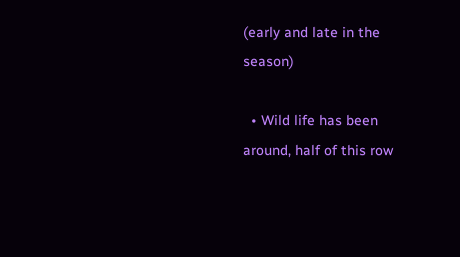(early and late in the season)

  • Wild life has been around, half of this row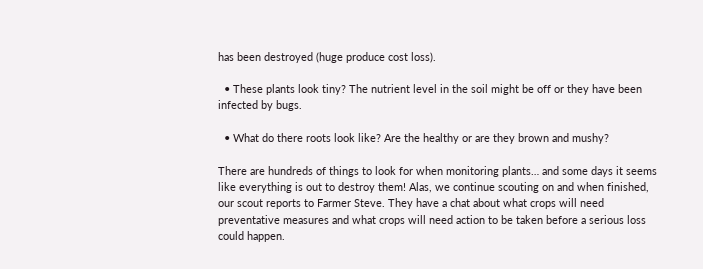has been destroyed (huge produce cost loss).

  • These plants look tiny? The nutrient level in the soil might be off or they have been infected by bugs.

  • What do there roots look like? Are the healthy or are they brown and mushy?

There are hundreds of things to look for when monitoring plants… and some days it seems like everything is out to destroy them! Alas, we continue scouting on and when finished, our scout reports to Farmer Steve. They have a chat about what crops will need preventative measures and what crops will need action to be taken before a serious loss could happen.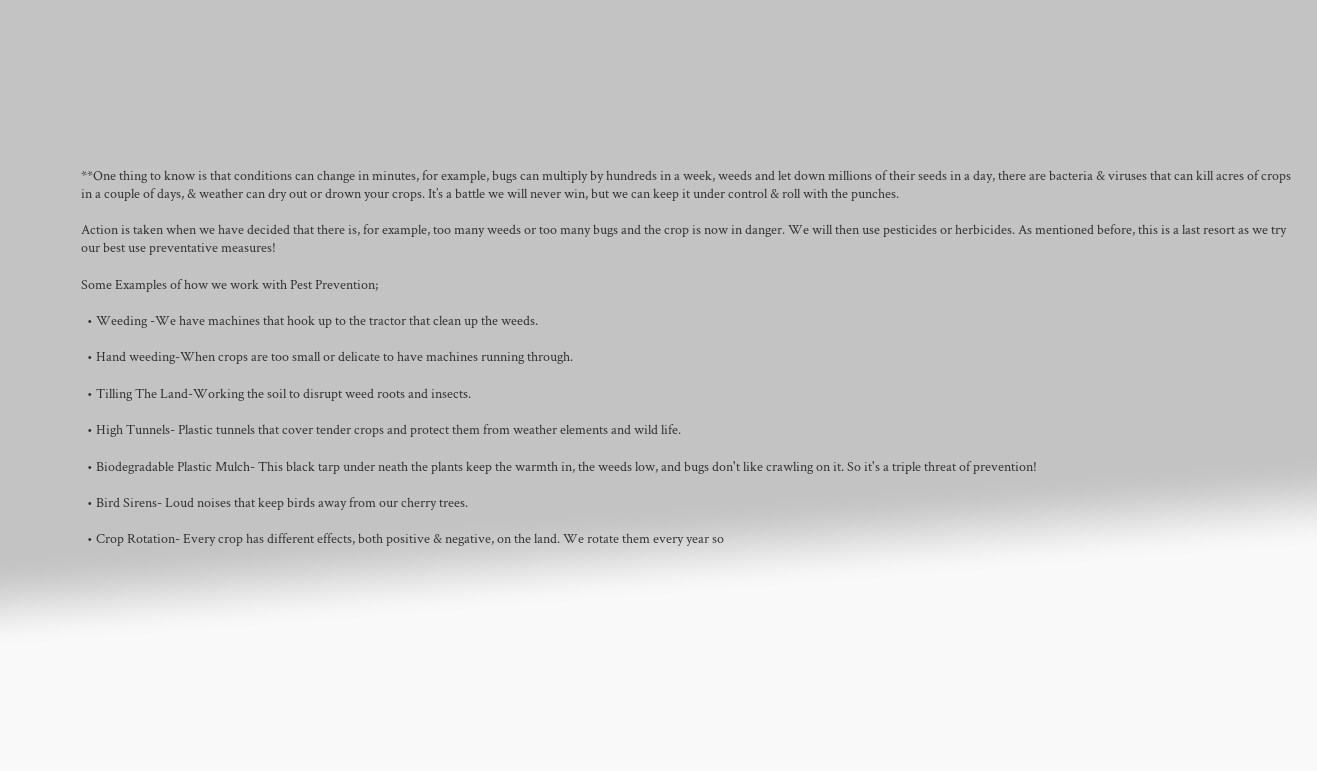**One thing to know is that conditions can change in minutes, for example, bugs can multiply by hundreds in a week, weeds and let down millions of their seeds in a day, there are bacteria & viruses that can kill acres of crops in a couple of days, & weather can dry out or drown your crops. It’s a battle we will never win, but we can keep it under control & roll with the punches.

Action is taken when we have decided that there is, for example, too many weeds or too many bugs and the crop is now in danger. We will then use pesticides or herbicides. As mentioned before, this is a last resort as we try our best use preventative measures!

Some Examples of how we work with Pest Prevention;

  • Weeding -We have machines that hook up to the tractor that clean up the weeds.

  • Hand weeding-When crops are too small or delicate to have machines running through.

  • Tilling The Land-Working the soil to disrupt weed roots and insects.

  • High Tunnels- Plastic tunnels that cover tender crops and protect them from weather elements and wild life.

  • Biodegradable Plastic Mulch- This black tarp under neath the plants keep the warmth in, the weeds low, and bugs don't like crawling on it. So it's a triple threat of prevention!

  • Bird Sirens- Loud noises that keep birds away from our cherry trees.

  • Crop Rotation- Every crop has different effects, both positive & negative, on the land. We rotate them every year so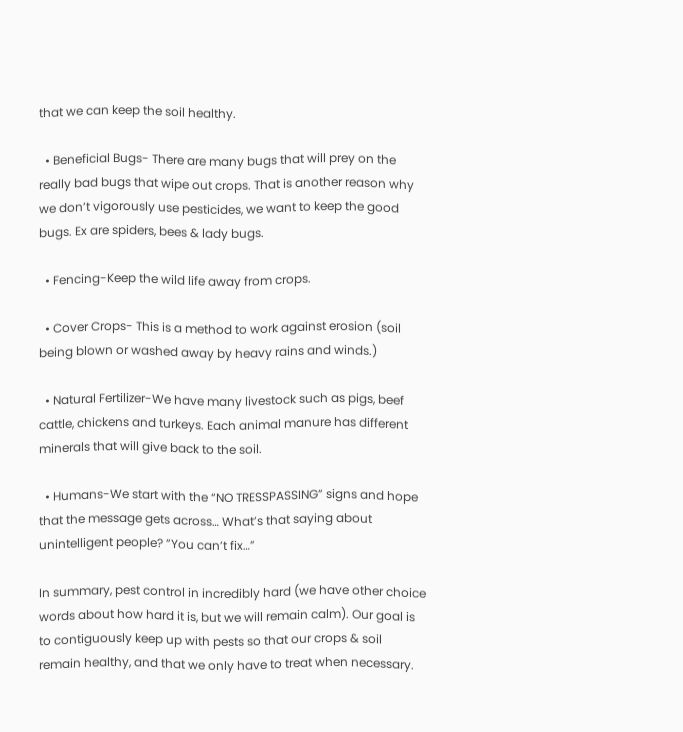that we can keep the soil healthy.

  • Beneficial Bugs- There are many bugs that will prey on the really bad bugs that wipe out crops. That is another reason why we don’t vigorously use pesticides, we want to keep the good bugs. Ex are spiders, bees & lady bugs.

  • Fencing-Keep the wild life away from crops.

  • Cover Crops- This is a method to work against erosion (soil being blown or washed away by heavy rains and winds.)

  • Natural Fertilizer-We have many livestock such as pigs, beef cattle, chickens and turkeys. Each animal manure has different minerals that will give back to the soil.

  • Humans-We start with the “NO TRESSPASSING” signs and hope that the message gets across… What’s that saying about unintelligent people? ”You can’t fix…”

In summary, pest control in incredibly hard (we have other choice words about how hard it is, but we will remain calm). Our goal is to contiguously keep up with pests so that our crops & soil remain healthy, and that we only have to treat when necessary.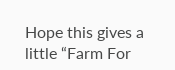Hope this gives a little “Farm For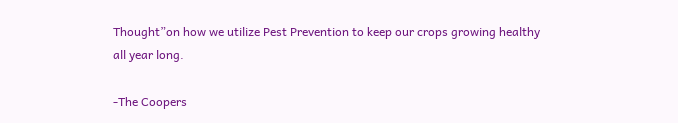Thought”on how we utilize Pest Prevention to keep our crops growing healthy all year long.

-The Coopers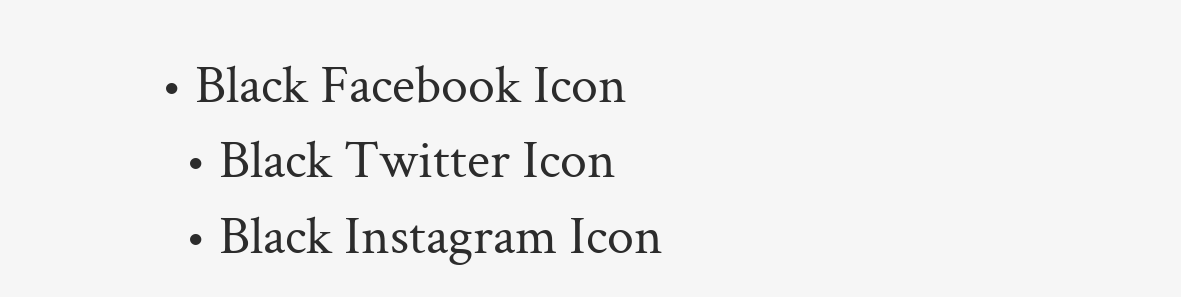• Black Facebook Icon
  • Black Twitter Icon
  • Black Instagram Icon